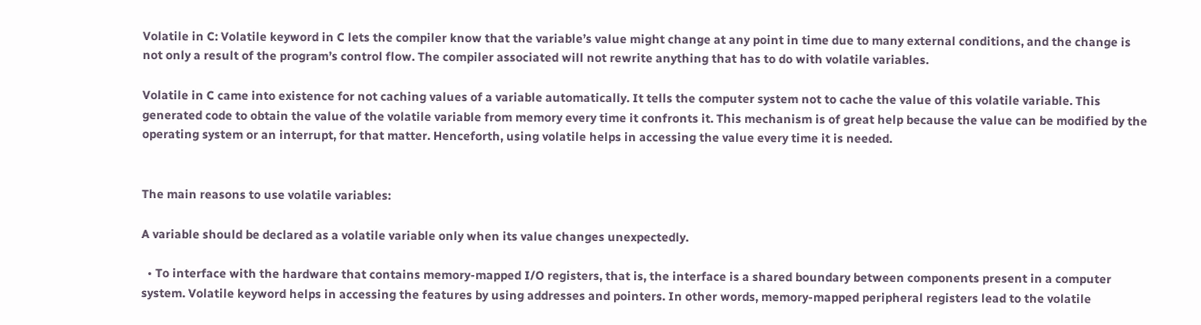Volatile in C: Volatile keyword in C lets the compiler know that the variable’s value might change at any point in time due to many external conditions, and the change is not only a result of the program’s control flow. The compiler associated will not rewrite anything that has to do with volatile variables.

Volatile in C came into existence for not caching values of a variable automatically. It tells the computer system not to cache the value of this volatile variable. This generated code to obtain the value of the volatile variable from memory every time it confronts it. This mechanism is of great help because the value can be modified by the operating system or an interrupt, for that matter. Henceforth, using volatile helps in accessing the value every time it is needed.


The main reasons to use volatile variables:

A variable should be declared as a volatile variable only when its value changes unexpectedly.

  • To interface with the hardware that contains memory-mapped I/O registers, that is, the interface is a shared boundary between components present in a computer system. Volatile keyword helps in accessing the features by using addresses and pointers. In other words, memory-mapped peripheral registers lead to the volatile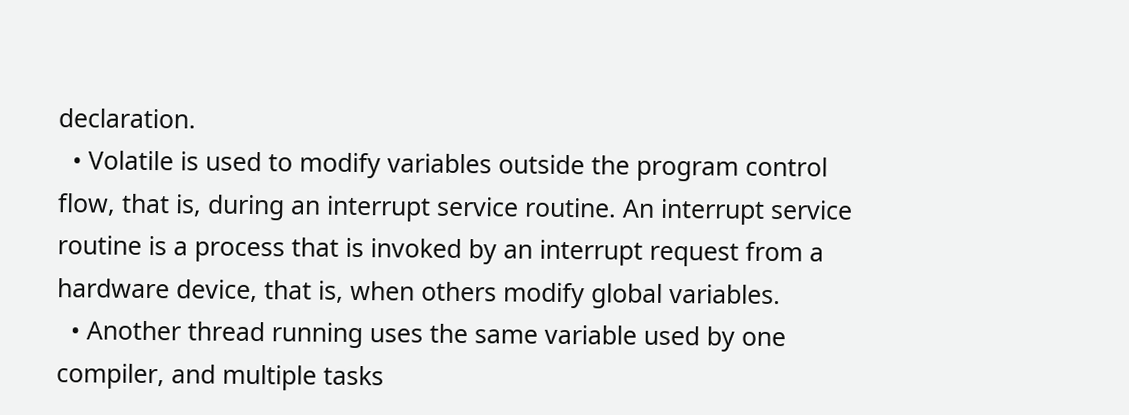declaration.
  • Volatile is used to modify variables outside the program control flow, that is, during an interrupt service routine. An interrupt service routine is a process that is invoked by an interrupt request from a hardware device, that is, when others modify global variables.
  • Another thread running uses the same variable used by one compiler, and multiple tasks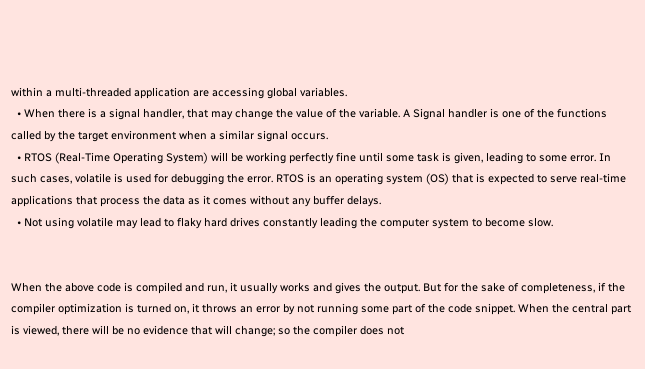within a multi-threaded application are accessing global variables.
  • When there is a signal handler, that may change the value of the variable. A Signal handler is one of the functions called by the target environment when a similar signal occurs.
  • RTOS (Real-Time Operating System) will be working perfectly fine until some task is given, leading to some error. In such cases, volatile is used for debugging the error. RTOS is an operating system (OS) that is expected to serve real-time applications that process the data as it comes without any buffer delays.
  • Not using volatile may lead to flaky hard drives constantly leading the computer system to become slow.


When the above code is compiled and run, it usually works and gives the output. But for the sake of completeness, if the compiler optimization is turned on, it throws an error by not running some part of the code snippet. When the central part is viewed, there will be no evidence that will change; so the compiler does not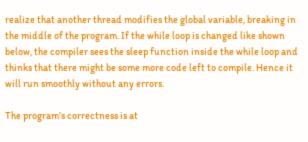realize that another thread modifies the global variable, breaking in the middle of the program. If the while loop is changed like shown below, the compiler sees the sleep function inside the while loop and thinks that there might be some more code left to compile. Hence it will run smoothly without any errors.

The program’s correctness is at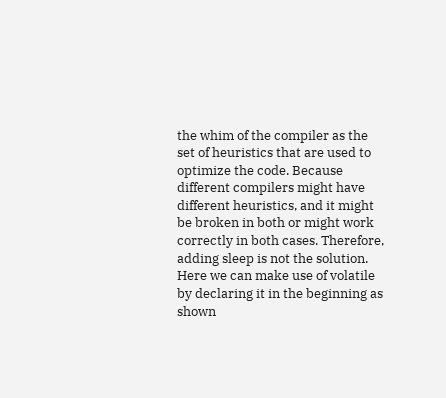the whim of the compiler as the set of heuristics that are used to optimize the code. Because different compilers might have different heuristics, and it might be broken in both or might work correctly in both cases. Therefore, adding sleep is not the solution. Here we can make use of volatile by declaring it in the beginning as shown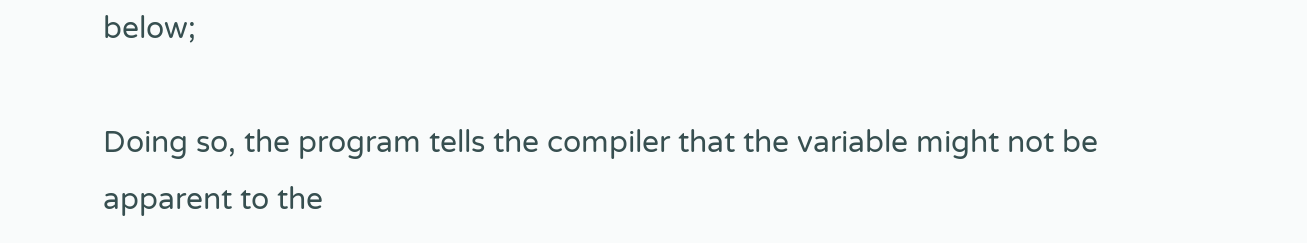below;

Doing so, the program tells the compiler that the variable might not be apparent to the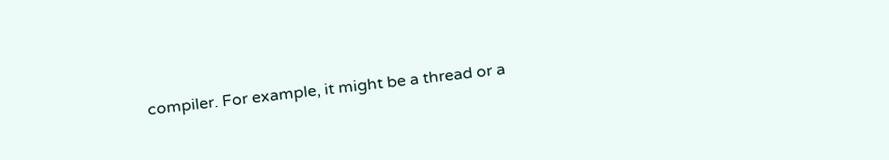compiler. For example, it might be a thread or a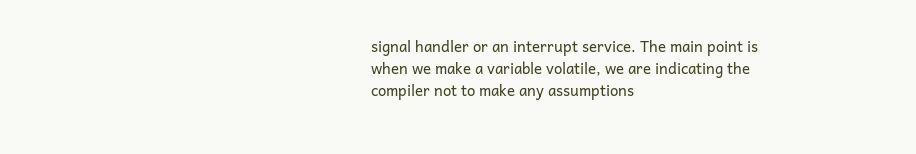signal handler or an interrupt service. The main point is when we make a variable volatile, we are indicating the compiler not to make any assumptions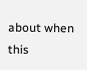about when this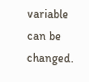variable can be changed.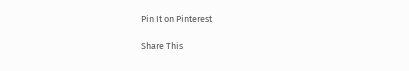Pin It on Pinterest

Share This